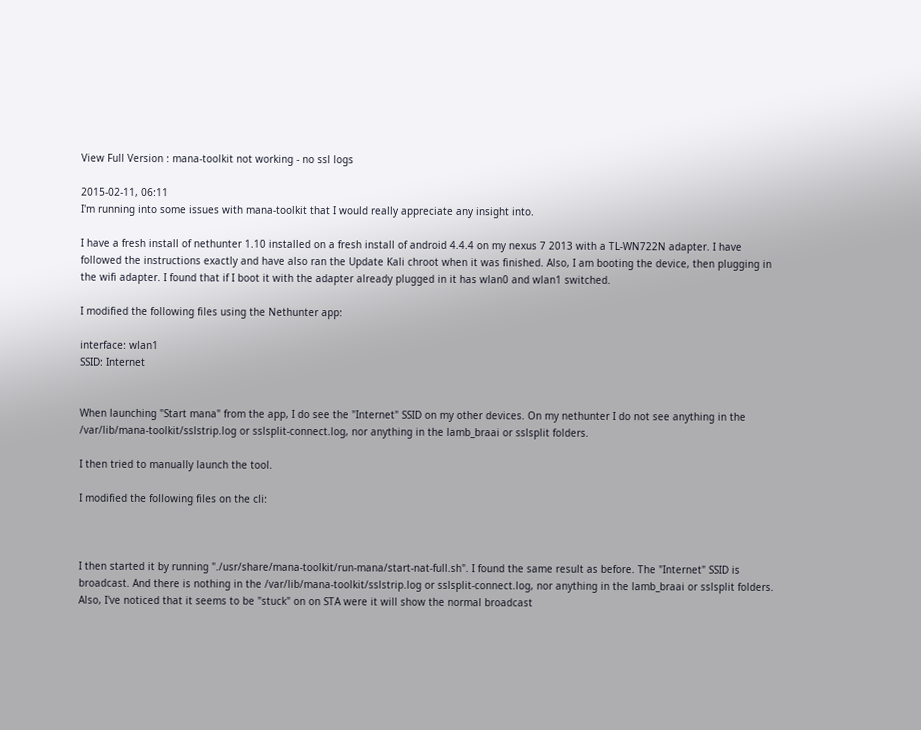View Full Version : mana-toolkit not working - no ssl logs

2015-02-11, 06:11
I'm running into some issues with mana-toolkit that I would really appreciate any insight into.

I have a fresh install of nethunter 1.10 installed on a fresh install of android 4.4.4 on my nexus 7 2013 with a TL-WN722N adapter. I have followed the instructions exactly and have also ran the Update Kali chroot when it was finished. Also, I am booting the device, then plugging in the wifi adapter. I found that if I boot it with the adapter already plugged in it has wlan0 and wlan1 switched.

I modified the following files using the Nethunter app:

interface: wlan1
SSID: Internet


When launching "Start mana" from the app, I do see the "Internet" SSID on my other devices. On my nethunter I do not see anything in the /var/lib/mana-toolkit/sslstrip.log or sslsplit-connect.log, nor anything in the lamb_braai or sslsplit folders.

I then tried to manually launch the tool.

I modified the following files on the cli:



I then started it by running "./usr/share/mana-toolkit/run-mana/start-nat-full.sh". I found the same result as before. The "Internet" SSID is broadcast. And there is nothing in the /var/lib/mana-toolkit/sslstrip.log or sslsplit-connect.log, nor anything in the lamb_braai or sslsplit folders. Also, I've noticed that it seems to be "stuck" on on STA were it will show the normal broadcast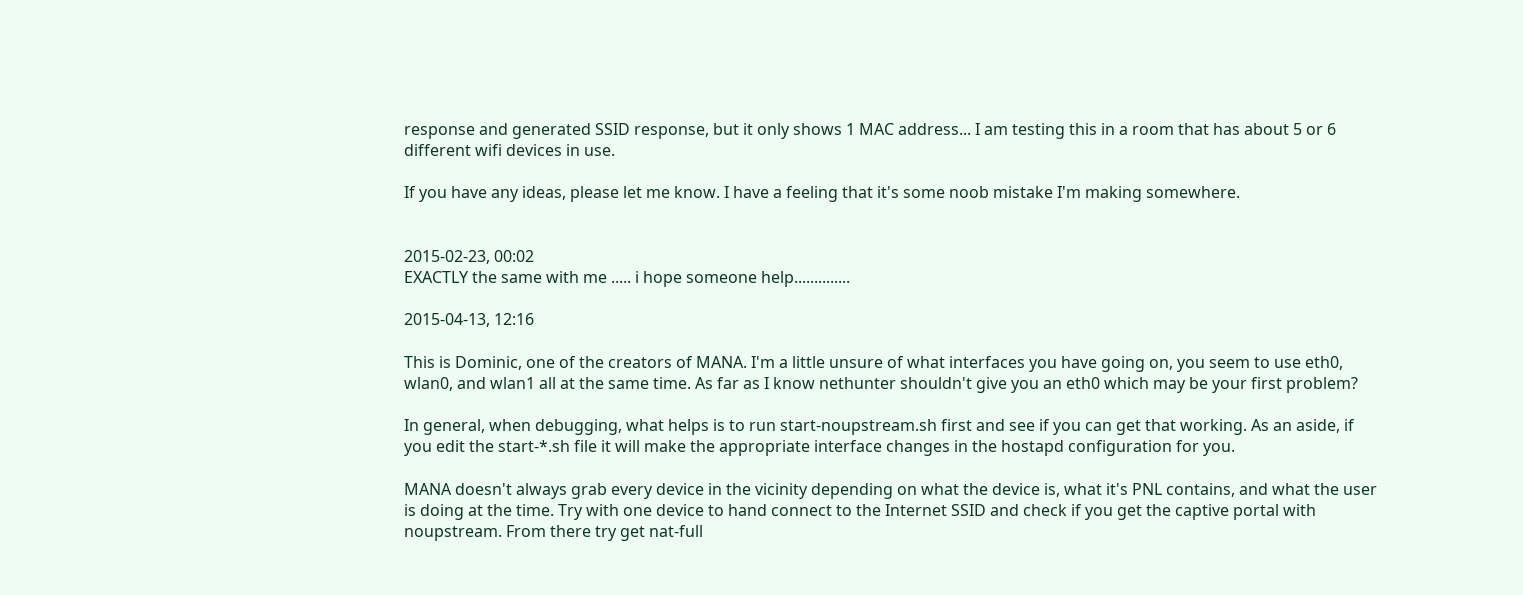response and generated SSID response, but it only shows 1 MAC address... I am testing this in a room that has about 5 or 6 different wifi devices in use.

If you have any ideas, please let me know. I have a feeling that it's some noob mistake I'm making somewhere.


2015-02-23, 00:02
EXACTLY the same with me ..... i hope someone help..............

2015-04-13, 12:16

This is Dominic, one of the creators of MANA. I'm a little unsure of what interfaces you have going on, you seem to use eth0, wlan0, and wlan1 all at the same time. As far as I know nethunter shouldn't give you an eth0 which may be your first problem?

In general, when debugging, what helps is to run start-noupstream.sh first and see if you can get that working. As an aside, if you edit the start-*.sh file it will make the appropriate interface changes in the hostapd configuration for you.

MANA doesn't always grab every device in the vicinity depending on what the device is, what it's PNL contains, and what the user is doing at the time. Try with one device to hand connect to the Internet SSID and check if you get the captive portal with noupstream. From there try get nat-full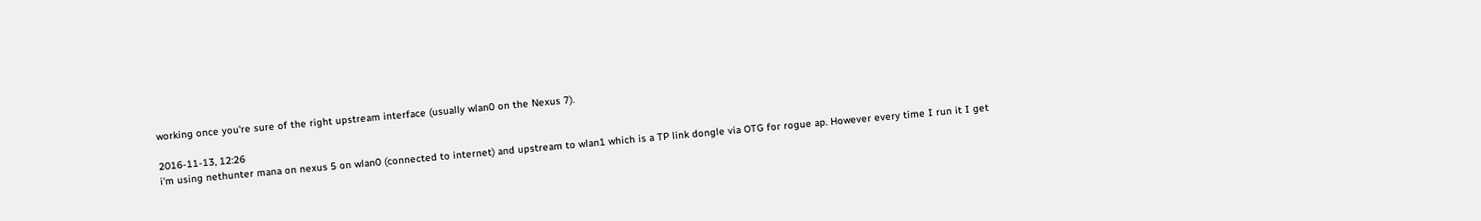working once you're sure of the right upstream interface (usually wlan0 on the Nexus 7).

2016-11-13, 12:26
i'm using nethunter mana on nexus 5 on wlan0 (connected to internet) and upstream to wlan1 which is a TP link dongle via OTG for rogue ap. However every time I run it I get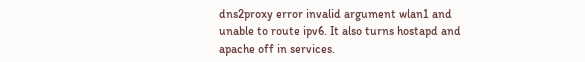dns2proxy error invalid argument wlan1 and unable to route ipv6. It also turns hostapd and apache off in services.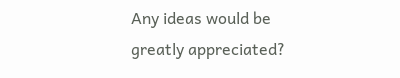Any ideas would be greatly appreciated?